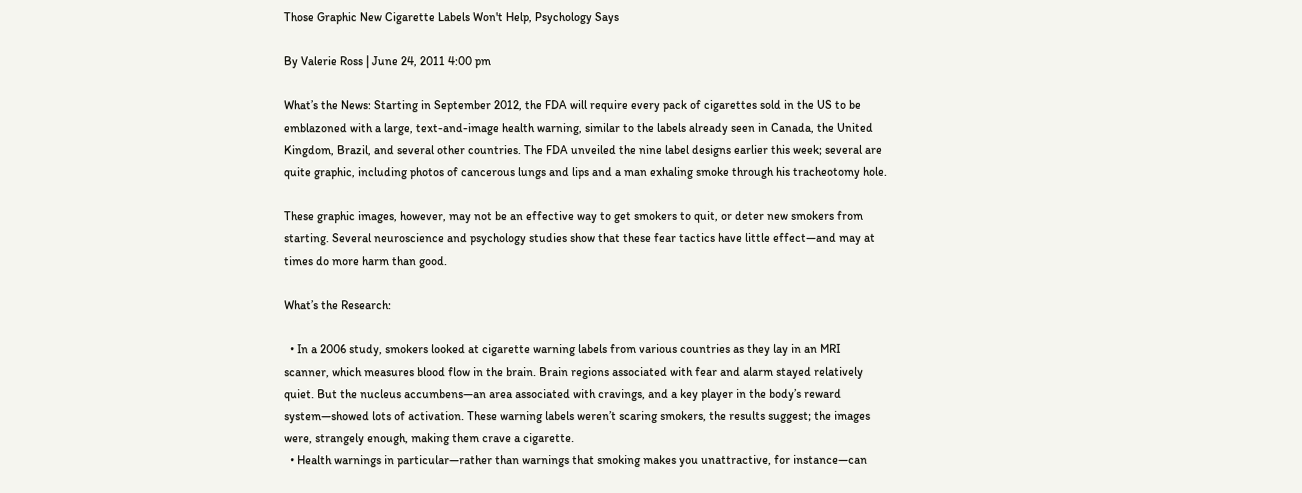Those Graphic New Cigarette Labels Won't Help, Psychology Says

By Valerie Ross | June 24, 2011 4:00 pm

What’s the News: Starting in September 2012, the FDA will require every pack of cigarettes sold in the US to be emblazoned with a large, text-and-image health warning, similar to the labels already seen in Canada, the United Kingdom, Brazil, and several other countries. The FDA unveiled the nine label designs earlier this week; several are quite graphic, including photos of cancerous lungs and lips and a man exhaling smoke through his tracheotomy hole.

These graphic images, however, may not be an effective way to get smokers to quit, or deter new smokers from starting. Several neuroscience and psychology studies show that these fear tactics have little effect—and may at times do more harm than good.

What’s the Research:

  • In a 2006 study, smokers looked at cigarette warning labels from various countries as they lay in an MRI scanner, which measures blood flow in the brain. Brain regions associated with fear and alarm stayed relatively quiet. But the nucleus accumbens—an area associated with cravings, and a key player in the body’s reward system—showed lots of activation. These warning labels weren’t scaring smokers, the results suggest; the images were, strangely enough, making them crave a cigarette.
  • Health warnings in particular—rather than warnings that smoking makes you unattractive, for instance—can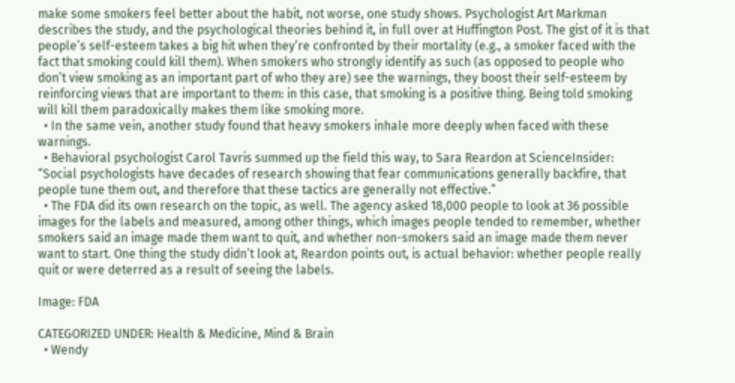make some smokers feel better about the habit, not worse, one study shows. Psychologist Art Markman describes the study, and the psychological theories behind it, in full over at Huffington Post. The gist of it is that people’s self-esteem takes a big hit when they’re confronted by their mortality (e.g., a smoker faced with the fact that smoking could kill them). When smokers who strongly identify as such (as opposed to people who don’t view smoking as an important part of who they are) see the warnings, they boost their self-esteem by reinforcing views that are important to them: in this case, that smoking is a positive thing. Being told smoking will kill them paradoxically makes them like smoking more.
  • In the same vein, another study found that heavy smokers inhale more deeply when faced with these warnings.
  • Behavioral psychologist Carol Tavris summed up the field this way, to Sara Reardon at ScienceInsider: “Social psychologists have decades of research showing that fear communications generally backfire, that people tune them out, and therefore that these tactics are generally not effective.”
  • The FDA did its own research on the topic, as well. The agency asked 18,000 people to look at 36 possible images for the labels and measured, among other things, which images people tended to remember, whether smokers said an image made them want to quit, and whether non-smokers said an image made them never want to start. One thing the study didn’t look at, Reardon points out, is actual behavior: whether people really quit or were deterred as a result of seeing the labels.

Image: FDA

CATEGORIZED UNDER: Health & Medicine, Mind & Brain
  • Wendy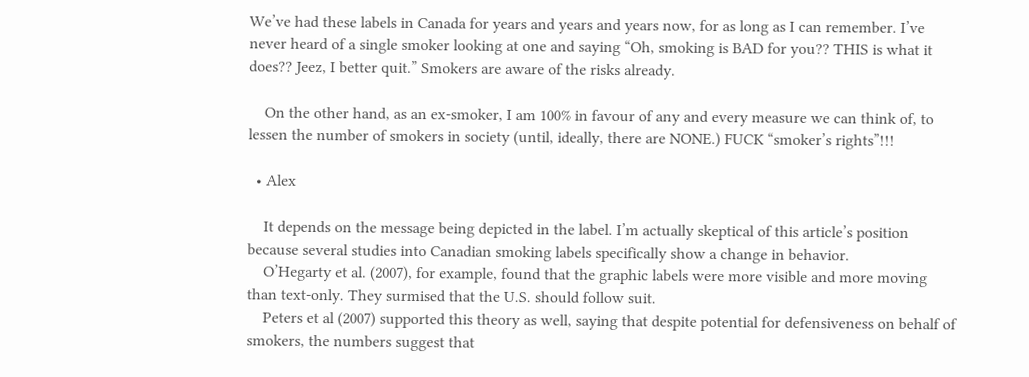We’ve had these labels in Canada for years and years and years now, for as long as I can remember. I’ve never heard of a single smoker looking at one and saying “Oh, smoking is BAD for you?? THIS is what it does?? Jeez, I better quit.” Smokers are aware of the risks already.

    On the other hand, as an ex-smoker, I am 100% in favour of any and every measure we can think of, to lessen the number of smokers in society (until, ideally, there are NONE.) FUCK “smoker’s rights”!!!

  • Alex

    It depends on the message being depicted in the label. I’m actually skeptical of this article’s position because several studies into Canadian smoking labels specifically show a change in behavior.
    O’Hegarty et al. (2007), for example, found that the graphic labels were more visible and more moving than text-only. They surmised that the U.S. should follow suit.
    Peters et al (2007) supported this theory as well, saying that despite potential for defensiveness on behalf of smokers, the numbers suggest that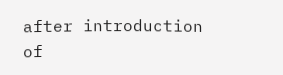after introduction of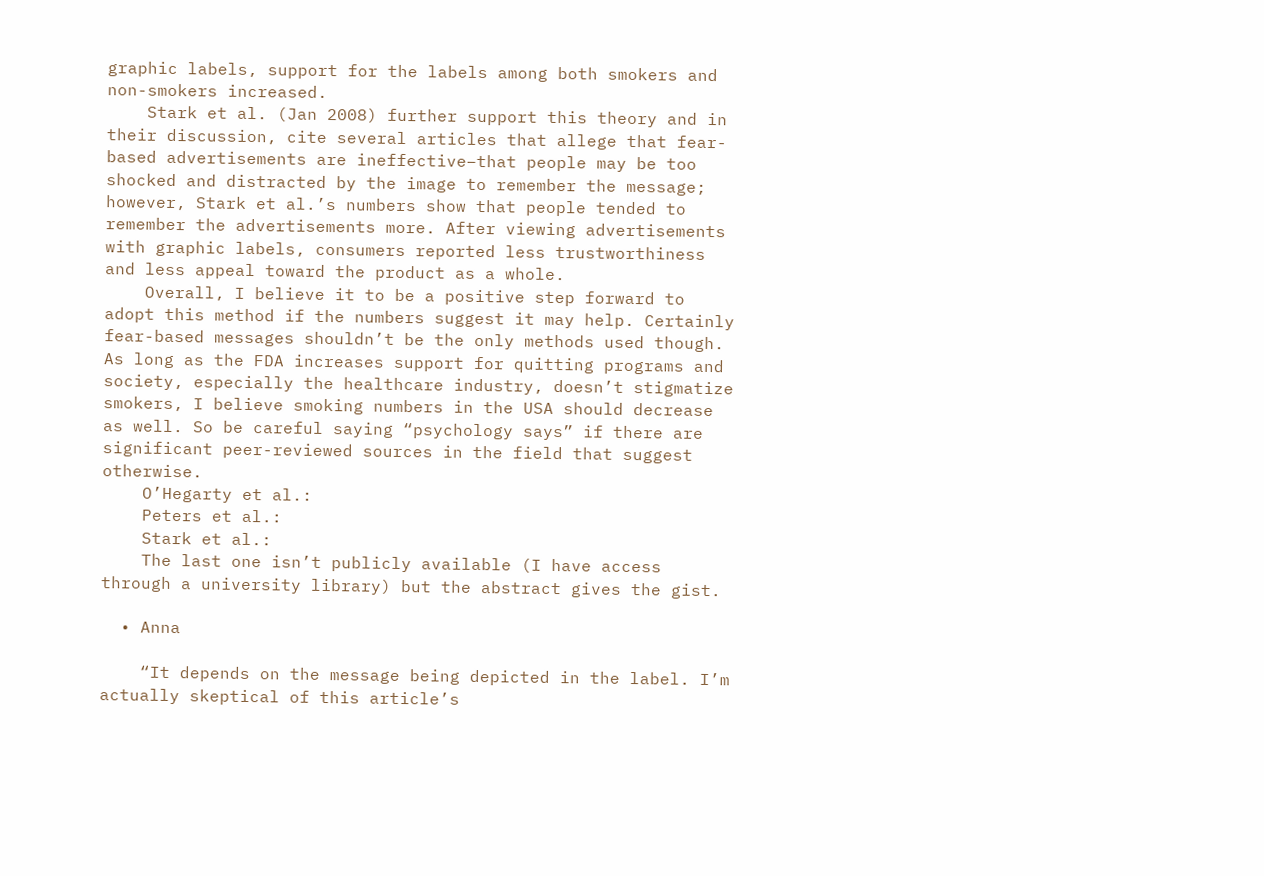graphic labels, support for the labels among both smokers and non-smokers increased.
    Stark et al. (Jan 2008) further support this theory and in their discussion, cite several articles that allege that fear-based advertisements are ineffective–that people may be too shocked and distracted by the image to remember the message; however, Stark et al.’s numbers show that people tended to remember the advertisements more. After viewing advertisements with graphic labels, consumers reported less trustworthiness and less appeal toward the product as a whole.
    Overall, I believe it to be a positive step forward to adopt this method if the numbers suggest it may help. Certainly fear-based messages shouldn’t be the only methods used though. As long as the FDA increases support for quitting programs and society, especially the healthcare industry, doesn’t stigmatize smokers, I believe smoking numbers in the USA should decrease as well. So be careful saying “psychology says” if there are significant peer-reviewed sources in the field that suggest otherwise.
    O’Hegarty et al.:
    Peters et al.:
    Stark et al.:
    The last one isn’t publicly available (I have access through a university library) but the abstract gives the gist.

  • Anna

    “It depends on the message being depicted in the label. I’m actually skeptical of this article’s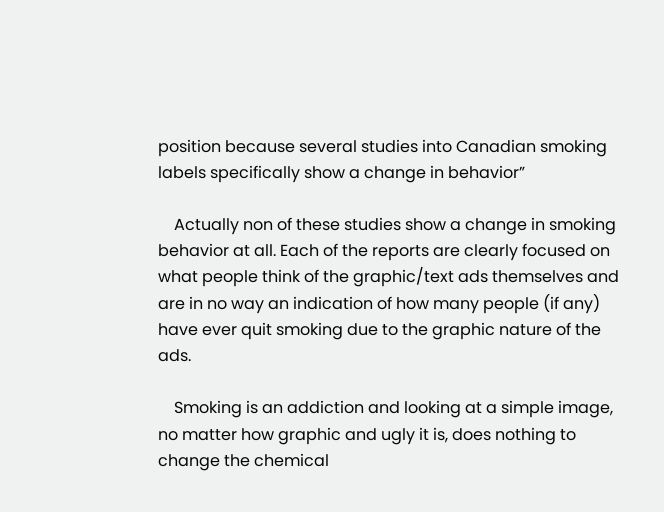position because several studies into Canadian smoking labels specifically show a change in behavior”

    Actually non of these studies show a change in smoking behavior at all. Each of the reports are clearly focused on what people think of the graphic/text ads themselves and are in no way an indication of how many people (if any) have ever quit smoking due to the graphic nature of the ads.

    Smoking is an addiction and looking at a simple image, no matter how graphic and ugly it is, does nothing to change the chemical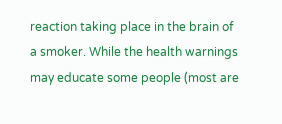reaction taking place in the brain of a smoker. While the health warnings may educate some people (most are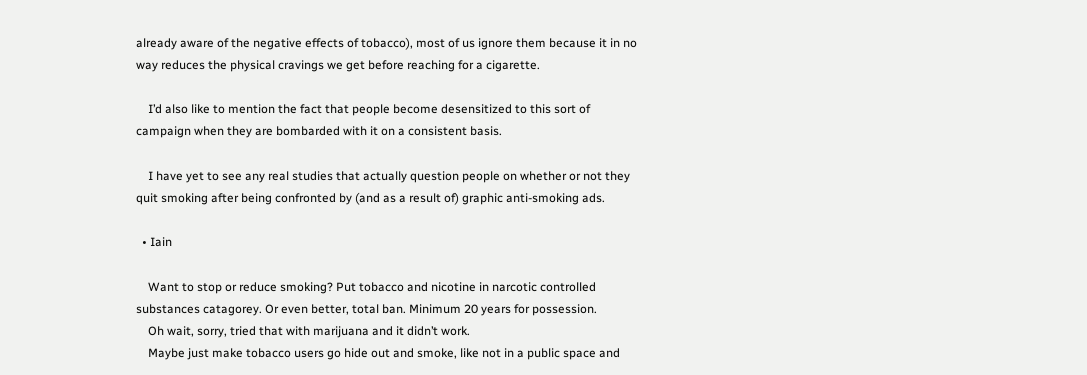already aware of the negative effects of tobacco), most of us ignore them because it in no way reduces the physical cravings we get before reaching for a cigarette.

    I’d also like to mention the fact that people become desensitized to this sort of campaign when they are bombarded with it on a consistent basis.

    I have yet to see any real studies that actually question people on whether or not they quit smoking after being confronted by (and as a result of) graphic anti-smoking ads.

  • Iain

    Want to stop or reduce smoking? Put tobacco and nicotine in narcotic controlled substances catagorey. Or even better, total ban. Minimum 20 years for possession.
    Oh wait, sorry, tried that with marijuana and it didn’t work.
    Maybe just make tobacco users go hide out and smoke, like not in a public space and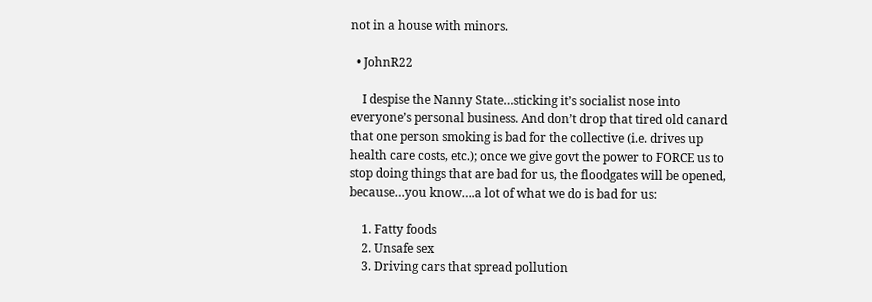not in a house with minors.

  • JohnR22

    I despise the Nanny State…sticking it’s socialist nose into everyone’s personal business. And don’t drop that tired old canard that one person smoking is bad for the collective (i.e. drives up health care costs, etc.); once we give govt the power to FORCE us to stop doing things that are bad for us, the floodgates will be opened, because…you know….a lot of what we do is bad for us:

    1. Fatty foods
    2. Unsafe sex
    3. Driving cars that spread pollution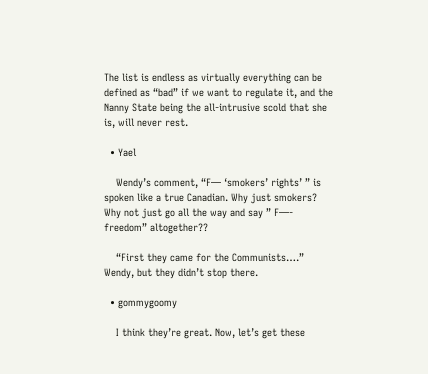The list is endless as virtually everything can be defined as “bad” if we want to regulate it, and the Nanny State being the all-intrusive scold that she is, will never rest.

  • Yael

    Wendy’s comment, “F— ‘smokers’ rights’ ” is spoken like a true Canadian. Why just smokers? Why not just go all the way and say ” F—- freedom” altogether??

    “First they came for the Communists….” Wendy, but they didn’t stop there.

  • gommygoomy

    I think they’re great. Now, let’s get these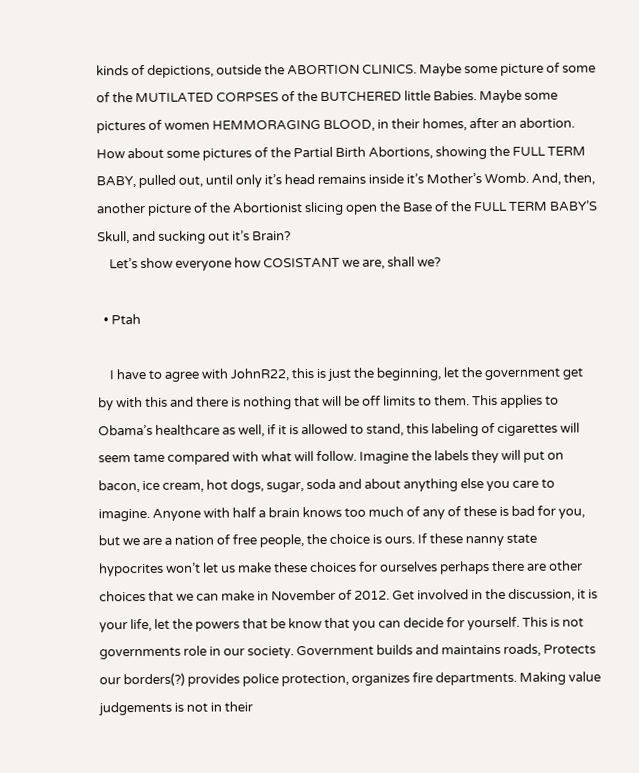kinds of depictions, outside the ABORTION CLINICS. Maybe some picture of some of the MUTILATED CORPSES of the BUTCHERED little Babies. Maybe some pictures of women HEMMORAGING BLOOD, in their homes, after an abortion. How about some pictures of the Partial Birth Abortions, showing the FULL TERM BABY, pulled out, until only it’s head remains inside it’s Mother’s Womb. And, then, another picture of the Abortionist slicing open the Base of the FULL TERM BABY’S Skull, and sucking out it’s Brain?
    Let’s show everyone how COSISTANT we are, shall we?

  • Ptah

    I have to agree with JohnR22, this is just the beginning, let the government get by with this and there is nothing that will be off limits to them. This applies to Obama’s healthcare as well, if it is allowed to stand, this labeling of cigarettes will seem tame compared with what will follow. Imagine the labels they will put on bacon, ice cream, hot dogs, sugar, soda and about anything else you care to imagine. Anyone with half a brain knows too much of any of these is bad for you, but we are a nation of free people, the choice is ours. If these nanny state hypocrites won’t let us make these choices for ourselves perhaps there are other choices that we can make in November of 2012. Get involved in the discussion, it is your life, let the powers that be know that you can decide for yourself. This is not governments role in our society. Government builds and maintains roads, Protects our borders(?) provides police protection, organizes fire departments. Making value judgements is not in their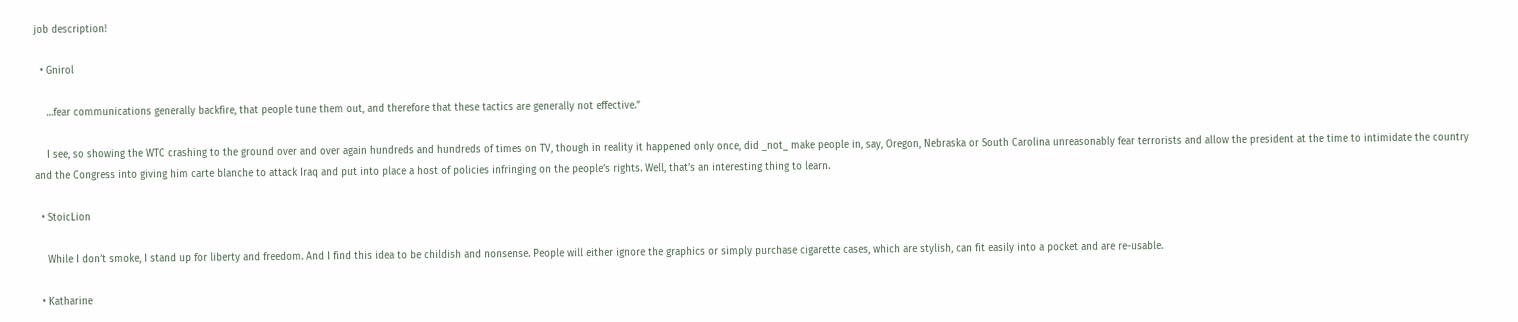job description!

  • Gnirol

    …fear communications generally backfire, that people tune them out, and therefore that these tactics are generally not effective.”

    I see, so showing the WTC crashing to the ground over and over again hundreds and hundreds of times on TV, though in reality it happened only once, did _not_ make people in, say, Oregon, Nebraska or South Carolina unreasonably fear terrorists and allow the president at the time to intimidate the country and the Congress into giving him carte blanche to attack Iraq and put into place a host of policies infringing on the people’s rights. Well, that’s an interesting thing to learn.

  • StoicLion

    While I don’t smoke, I stand up for liberty and freedom. And I find this idea to be childish and nonsense. People will either ignore the graphics or simply purchase cigarette cases, which are stylish, can fit easily into a pocket and are re-usable.

  • Katharine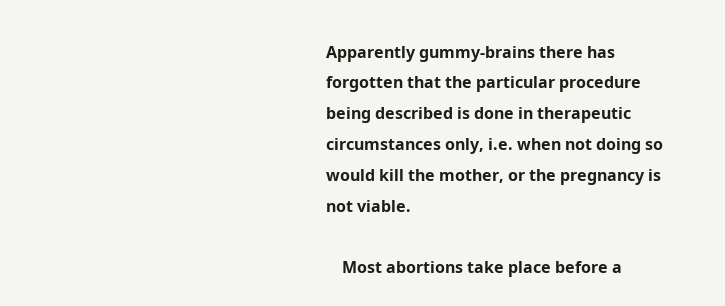Apparently gummy-brains there has forgotten that the particular procedure being described is done in therapeutic circumstances only, i.e. when not doing so would kill the mother, or the pregnancy is not viable.

    Most abortions take place before a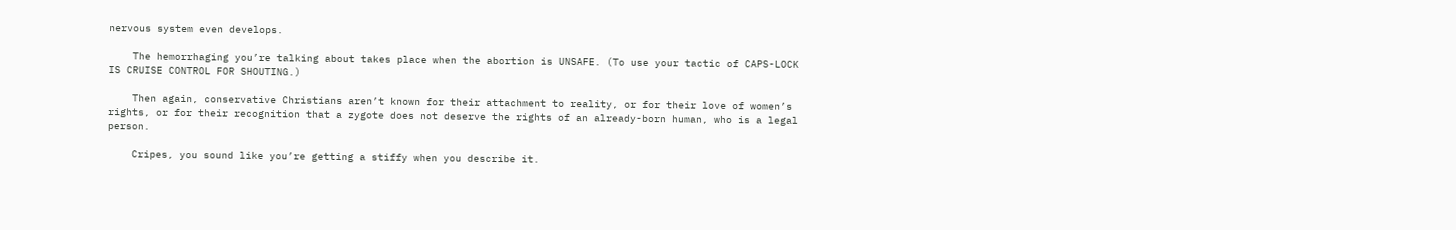nervous system even develops.

    The hemorrhaging you’re talking about takes place when the abortion is UNSAFE. (To use your tactic of CAPS-LOCK IS CRUISE CONTROL FOR SHOUTING.)

    Then again, conservative Christians aren’t known for their attachment to reality, or for their love of women’s rights, or for their recognition that a zygote does not deserve the rights of an already-born human, who is a legal person.

    Cripes, you sound like you’re getting a stiffy when you describe it.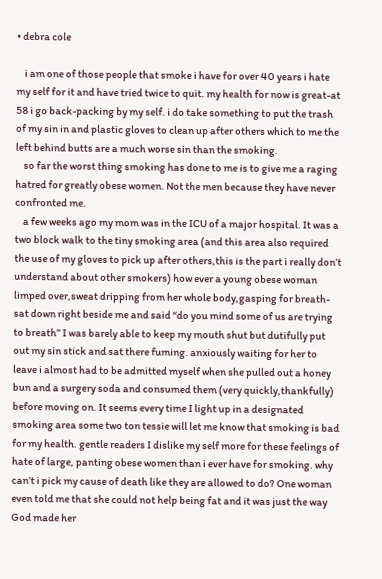• debra cole

    i am one of those people that smoke i have for over 40 years i hate my self for it and have tried twice to quit. my health for now is great-at 58 i go back-packing by my self. i do take something to put the trash of my sin in and plastic gloves to clean up after others which to me the left behind butts are a much worse sin than the smoking.
    so far the worst thing smoking has done to me is to give me a raging hatred for greatly obese women. Not the men because they have never confronted me.
    a few weeks ago my mom was in the ICU of a major hospital. It was a two block walk to the tiny smoking area (and this area also required the use of my gloves to pick up after others,this is the part i really don’t understand about other smokers) how ever a young obese woman limped over,sweat dripping from her whole body,gasping for breath-sat down right beside me and said “do you mind some of us are trying to breath” I was barely able to keep my mouth shut but dutifully put out my sin stick and sat there fuming. anxiously waiting for her to leave i almost had to be admitted myself when she pulled out a honey bun and a surgery soda and consumed them (very quickly,thankfully) before moving on. It seems every time I light up in a designated smoking area some two ton tessie will let me know that smoking is bad for my health. gentle readers I dislike my self more for these feelings of hate of large, panting obese women than i ever have for smoking. why can’t i pick my cause of death like they are allowed to do? One woman even told me that she could not help being fat and it was just the way God made her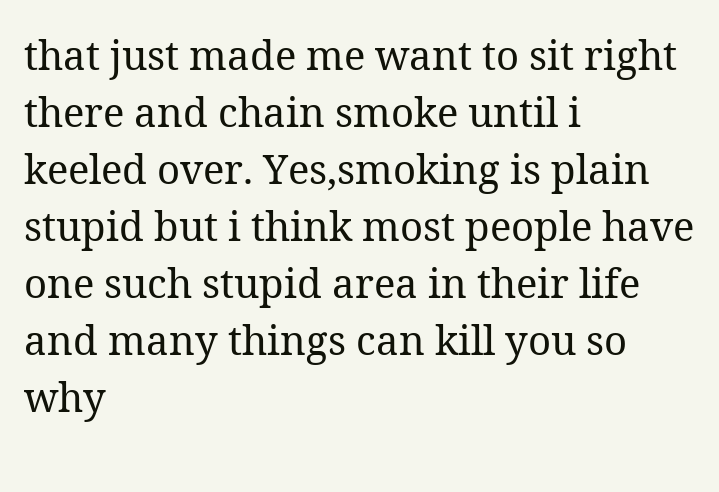that just made me want to sit right there and chain smoke until i keeled over. Yes,smoking is plain stupid but i think most people have one such stupid area in their life and many things can kill you so why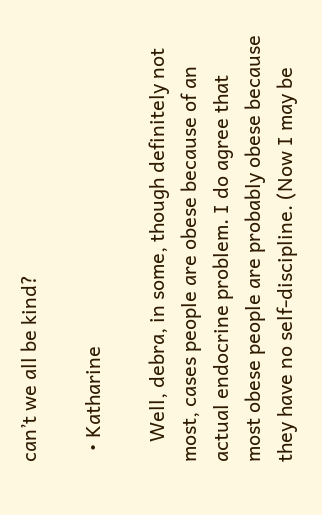can’t we all be kind?

  • Katharine

    Well, debra, in some, though definitely not most, cases people are obese because of an actual endocrine problem. I do agree that most obese people are probably obese because they have no self-discipline. (Now I may be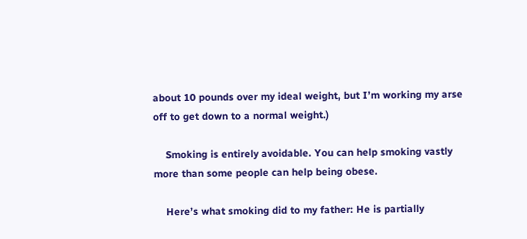about 10 pounds over my ideal weight, but I’m working my arse off to get down to a normal weight.)

    Smoking is entirely avoidable. You can help smoking vastly more than some people can help being obese.

    Here’s what smoking did to my father: He is partially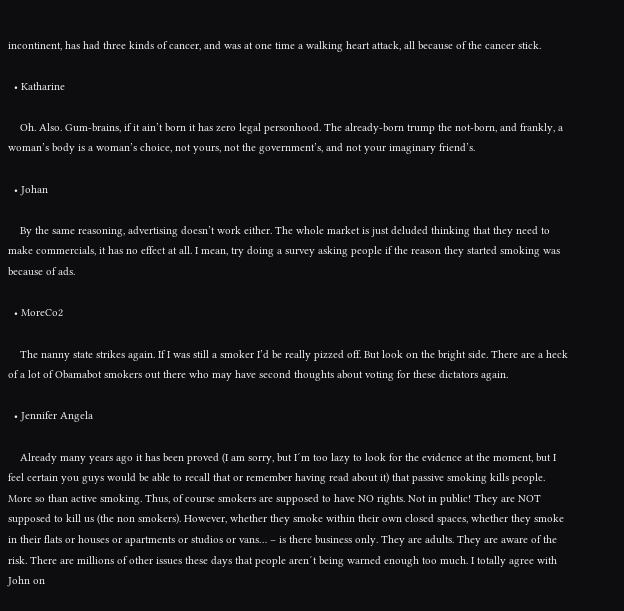incontinent, has had three kinds of cancer, and was at one time a walking heart attack, all because of the cancer stick.

  • Katharine

    Oh. Also. Gum-brains, if it ain’t born it has zero legal personhood. The already-born trump the not-born, and frankly, a woman’s body is a woman’s choice, not yours, not the government’s, and not your imaginary friend’s.

  • Johan

    By the same reasoning, advertising doesn’t work either. The whole market is just deluded thinking that they need to make commercials, it has no effect at all. I mean, try doing a survey asking people if the reason they started smoking was because of ads.

  • MoreCo2

    The nanny state strikes again. If I was still a smoker I’d be really pizzed off. But look on the bright side. There are a heck of a lot of Obamabot smokers out there who may have second thoughts about voting for these dictators again.

  • Jennifer Angela

    Already many years ago it has been proved (I am sorry, but I´m too lazy to look for the evidence at the moment, but I feel certain you guys would be able to recall that or remember having read about it) that passive smoking kills people. More so than active smoking. Thus, of course smokers are supposed to have NO rights. Not in public! They are NOT supposed to kill us (the non smokers). However, whether they smoke within their own closed spaces, whether they smoke in their flats or houses or apartments or studios or vans… – is there business only. They are adults. They are aware of the risk. There are millions of other issues these days that people aren´t being warned enough too much. I totally agree with John on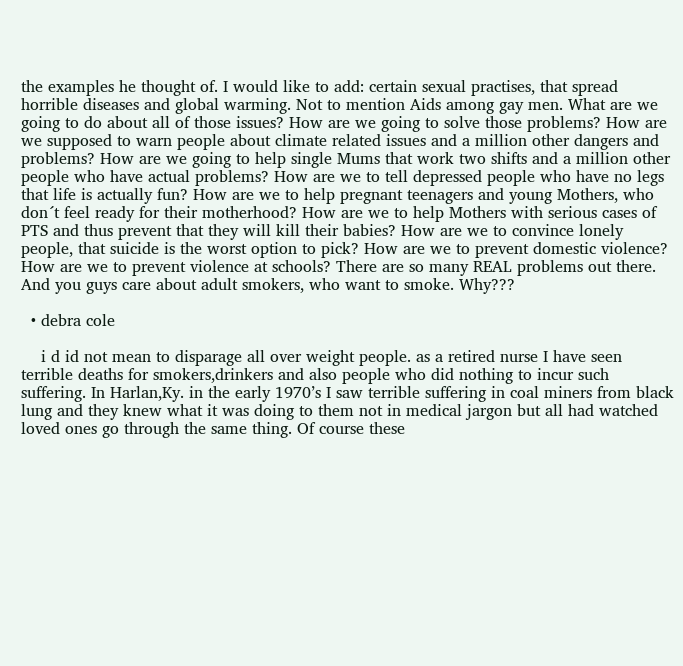the examples he thought of. I would like to add: certain sexual practises, that spread horrible diseases and global warming. Not to mention Aids among gay men. What are we going to do about all of those issues? How are we going to solve those problems? How are we supposed to warn people about climate related issues and a million other dangers and problems? How are we going to help single Mums that work two shifts and a million other people who have actual problems? How are we to tell depressed people who have no legs that life is actually fun? How are we to help pregnant teenagers and young Mothers, who don´t feel ready for their motherhood? How are we to help Mothers with serious cases of PTS and thus prevent that they will kill their babies? How are we to convince lonely people, that suicide is the worst option to pick? How are we to prevent domestic violence? How are we to prevent violence at schools? There are so many REAL problems out there. And you guys care about adult smokers, who want to smoke. Why???

  • debra cole

    i d id not mean to disparage all over weight people. as a retired nurse I have seen terrible deaths for smokers,drinkers and also people who did nothing to incur such suffering. In Harlan,Ky. in the early 1970’s I saw terrible suffering in coal miners from black lung and they knew what it was doing to them not in medical jargon but all had watched loved ones go through the same thing. Of course these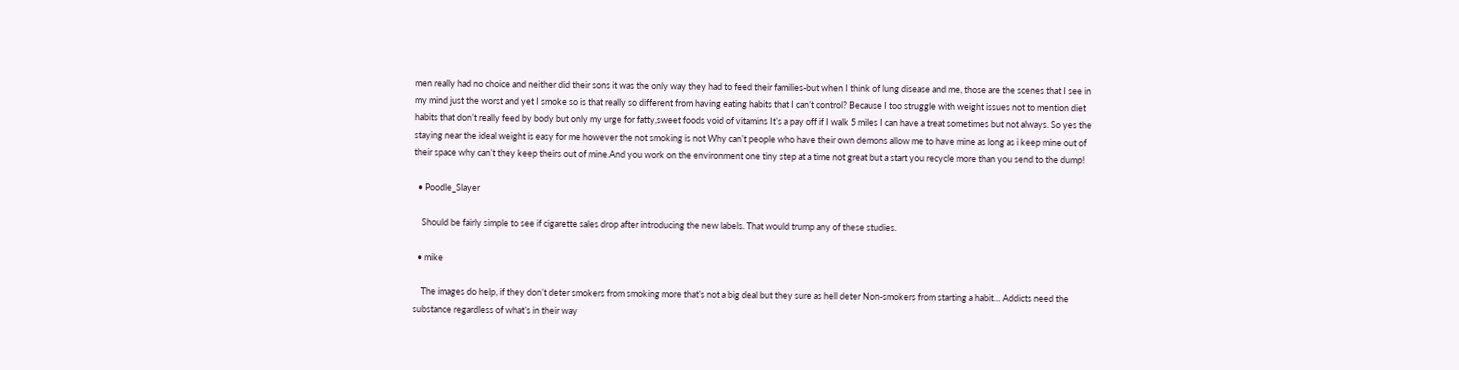men really had no choice and neither did their sons it was the only way they had to feed their families-but when I think of lung disease and me, those are the scenes that I see in my mind just the worst and yet I smoke so is that really so different from having eating habits that I can’t control? Because I too struggle with weight issues not to mention diet habits that don’t really feed by body but only my urge for fatty,sweet foods void of vitamins It’s a pay off if I walk 5 miles I can have a treat sometimes but not always. So yes the staying near the ideal weight is easy for me however the not smoking is not Why can’t people who have their own demons allow me to have mine as long as i keep mine out of their space why can’t they keep theirs out of mine.And you work on the environment one tiny step at a time not great but a start you recycle more than you send to the dump!

  • Poodle_Slayer

    Should be fairly simple to see if cigarette sales drop after introducing the new labels. That would trump any of these studies.

  • mike

    The images do help, if they don’t deter smokers from smoking more that’s not a big deal but they sure as hell deter Non-smokers from starting a habit… Addicts need the substance regardless of what’s in their way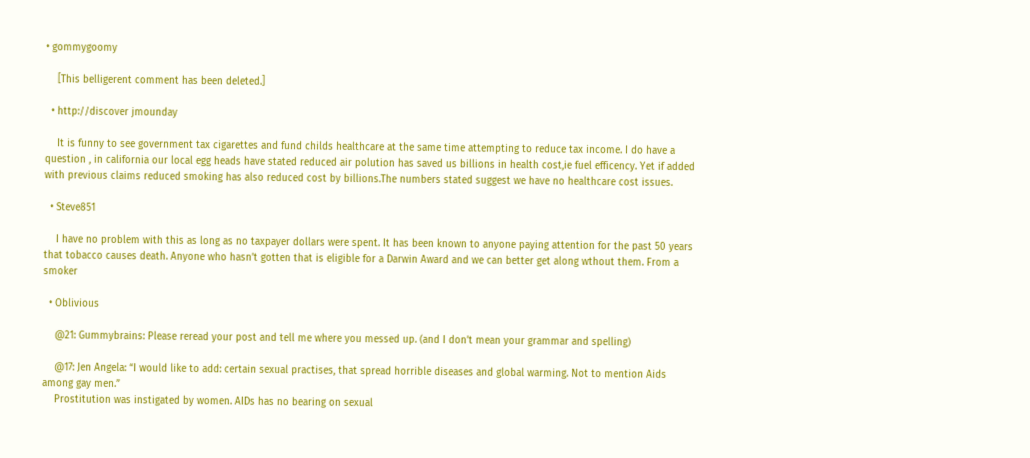• gommygoomy

    [This belligerent comment has been deleted.]

  • http://discover jmounday

    It is funny to see government tax cigarettes and fund childs healthcare at the same time attempting to reduce tax income. I do have a question , in california our local egg heads have stated reduced air polution has saved us billions in health cost,ie fuel efficency. Yet if added with previous claims reduced smoking has also reduced cost by billions.The numbers stated suggest we have no healthcare cost issues.

  • Steve851

    I have no problem with this as long as no taxpayer dollars were spent. It has been known to anyone paying attention for the past 50 years that tobacco causes death. Anyone who hasn’t gotten that is eligible for a Darwin Award and we can better get along wthout them. From a smoker

  • Oblivious

    @21: Gummybrains: Please reread your post and tell me where you messed up. (and I don’t mean your grammar and spelling)

    @17: Jen Angela: “I would like to add: certain sexual practises, that spread horrible diseases and global warming. Not to mention Aids among gay men.”
    Prostitution was instigated by women. AIDs has no bearing on sexual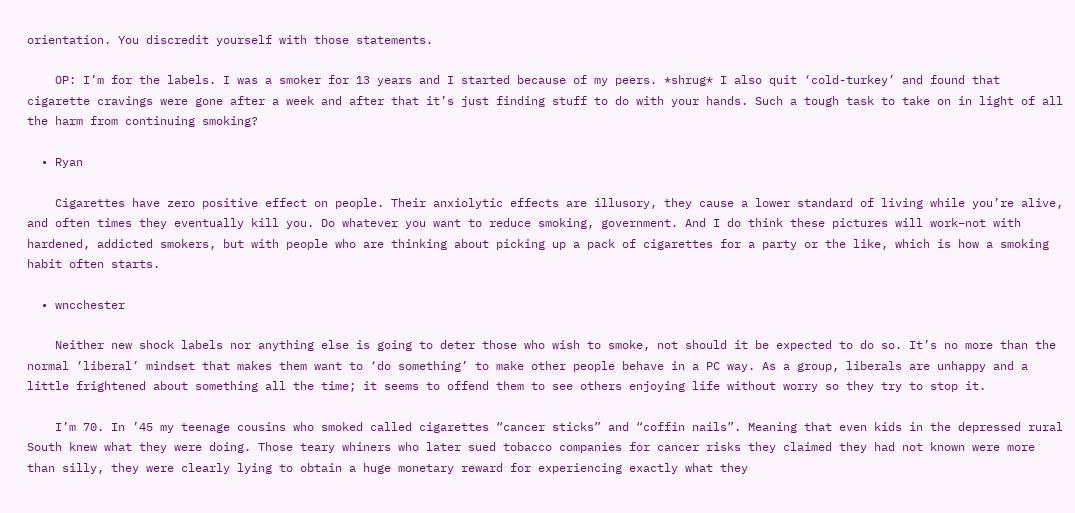orientation. You discredit yourself with those statements.

    OP: I’m for the labels. I was a smoker for 13 years and I started because of my peers. *shrug* I also quit ‘cold-turkey’ and found that cigarette cravings were gone after a week and after that it’s just finding stuff to do with your hands. Such a tough task to take on in light of all the harm from continuing smoking?

  • Ryan

    Cigarettes have zero positive effect on people. Their anxiolytic effects are illusory, they cause a lower standard of living while you’re alive, and often times they eventually kill you. Do whatever you want to reduce smoking, government. And I do think these pictures will work–not with hardened, addicted smokers, but with people who are thinking about picking up a pack of cigarettes for a party or the like, which is how a smoking habit often starts.

  • wncchester

    Neither new shock labels nor anything else is going to deter those who wish to smoke, not should it be expected to do so. It’s no more than the normal ‘liberal’ mindset that makes them want to ‘do something’ to make other people behave in a PC way. As a group, liberals are unhappy and a little frightened about something all the time; it seems to offend them to see others enjoying life without worry so they try to stop it.

    I’m 70. In ’45 my teenage cousins who smoked called cigarettes “cancer sticks” and “coffin nails”. Meaning that even kids in the depressed rural South knew what they were doing. Those teary whiners who later sued tobacco companies for cancer risks they claimed they had not known were more than silly, they were clearly lying to obtain a huge monetary reward for experiencing exactly what they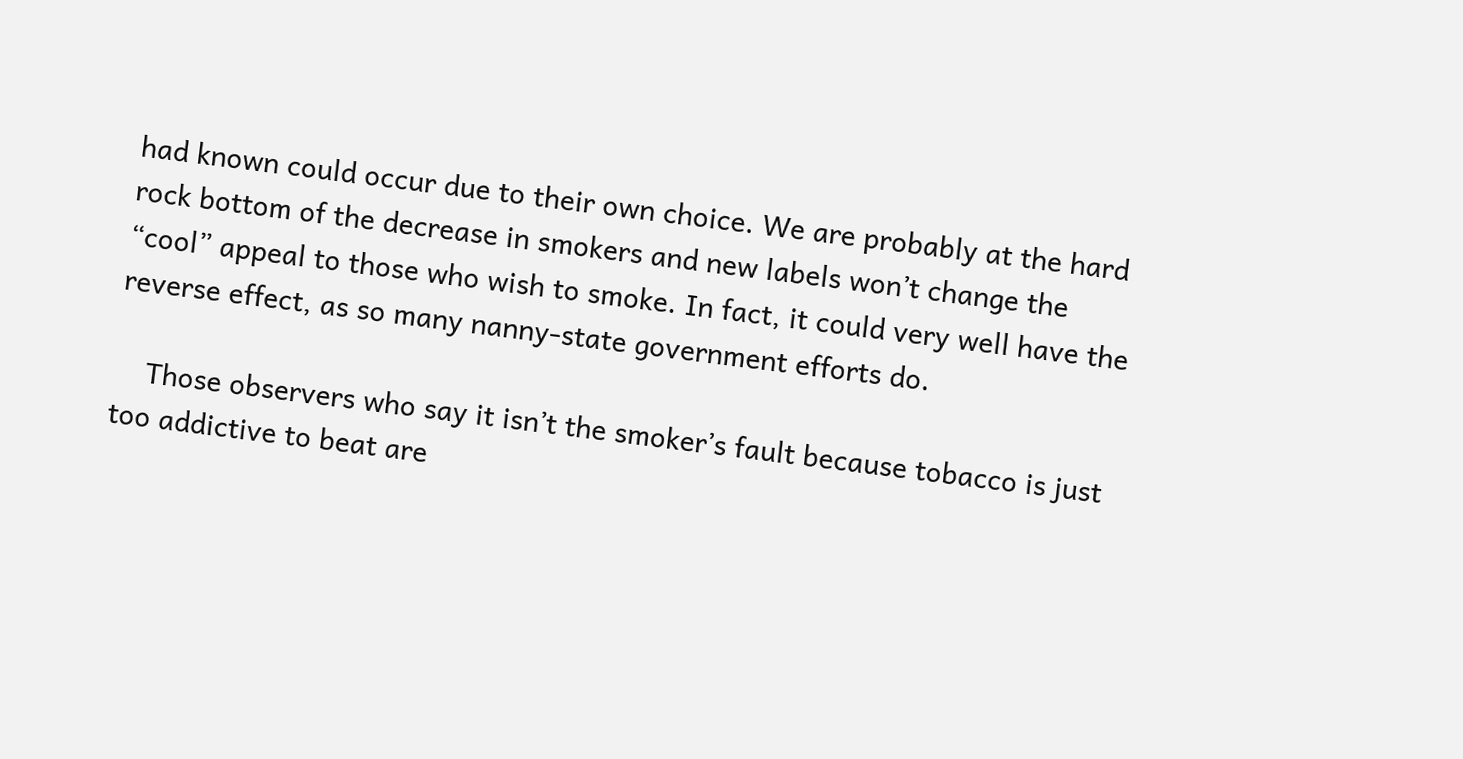had known could occur due to their own choice. We are probably at the hard rock bottom of the decrease in smokers and new labels won’t change the “cool” appeal to those who wish to smoke. In fact, it could very well have the reverse effect, as so many nanny-state government efforts do.

    Those observers who say it isn’t the smoker’s fault because tobacco is just too addictive to beat are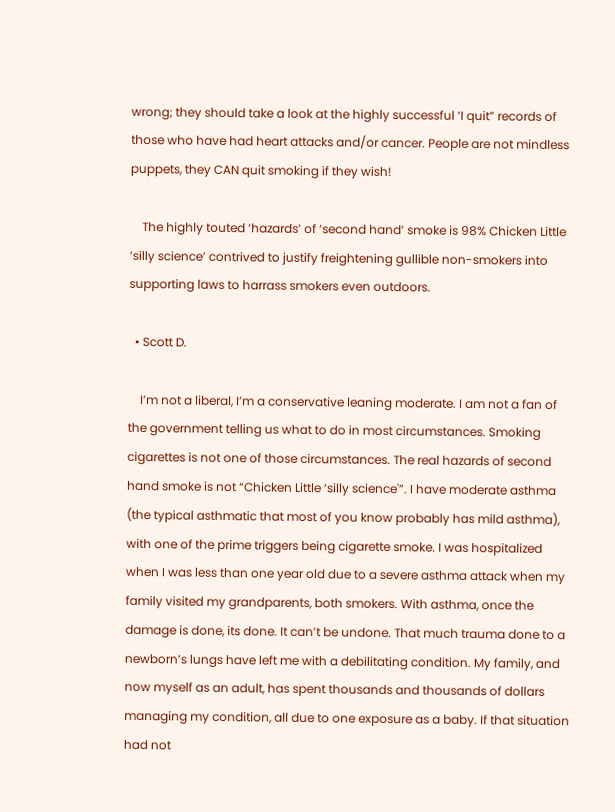wrong; they should take a look at the highly successful ‘I quit” records of those who have had heart attacks and/or cancer. People are not mindless puppets, they CAN quit smoking if they wish!

    The highly touted ‘hazards’ of ‘second hand’ smoke is 98% Chicken Little ‘silly science’ contrived to justify freightening gullible non-smokers into supporting laws to harrass smokers even outdoors.

  • Scott D.

    I’m not a liberal, I’m a conservative leaning moderate. I am not a fan of the government telling us what to do in most circumstances. Smoking cigarettes is not one of those circumstances. The real hazards of second hand smoke is not “Chicken Little ‘silly science'”. I have moderate asthma (the typical asthmatic that most of you know probably has mild asthma), with one of the prime triggers being cigarette smoke. I was hospitalized when I was less than one year old due to a severe asthma attack when my family visited my grandparents, both smokers. With asthma, once the damage is done, its done. It can’t be undone. That much trauma done to a newborn’s lungs have left me with a debilitating condition. My family, and now myself as an adult, has spent thousands and thousands of dollars managing my condition, all due to one exposure as a baby. If that situation had not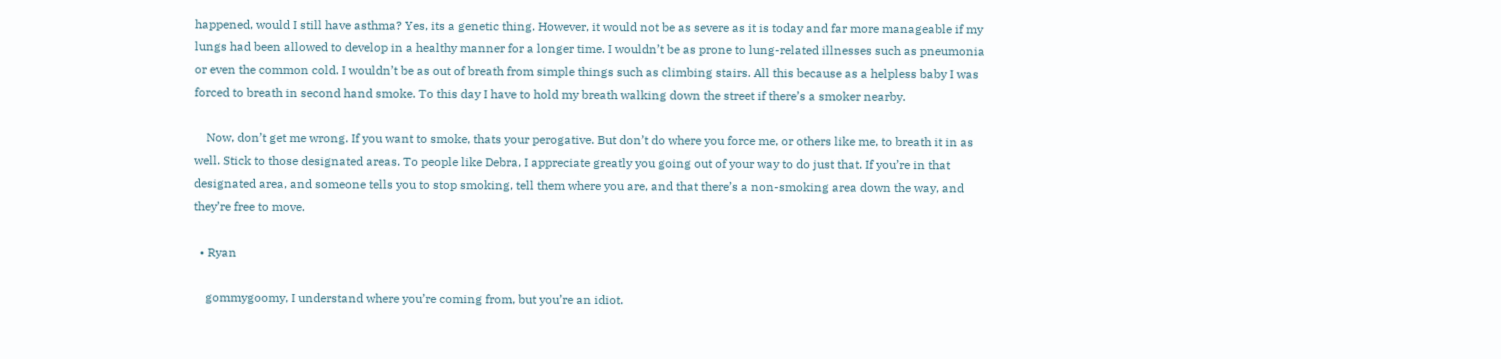happened, would I still have asthma? Yes, its a genetic thing. However, it would not be as severe as it is today and far more manageable if my lungs had been allowed to develop in a healthy manner for a longer time. I wouldn’t be as prone to lung-related illnesses such as pneumonia or even the common cold. I wouldn’t be as out of breath from simple things such as climbing stairs. All this because as a helpless baby I was forced to breath in second hand smoke. To this day I have to hold my breath walking down the street if there’s a smoker nearby.

    Now, don’t get me wrong. If you want to smoke, thats your perogative. But don’t do where you force me, or others like me, to breath it in as well. Stick to those designated areas. To people like Debra, I appreciate greatly you going out of your way to do just that. If you’re in that designated area, and someone tells you to stop smoking, tell them where you are, and that there’s a non-smoking area down the way, and they’re free to move.

  • Ryan

    gommygoomy, I understand where you’re coming from, but you’re an idiot.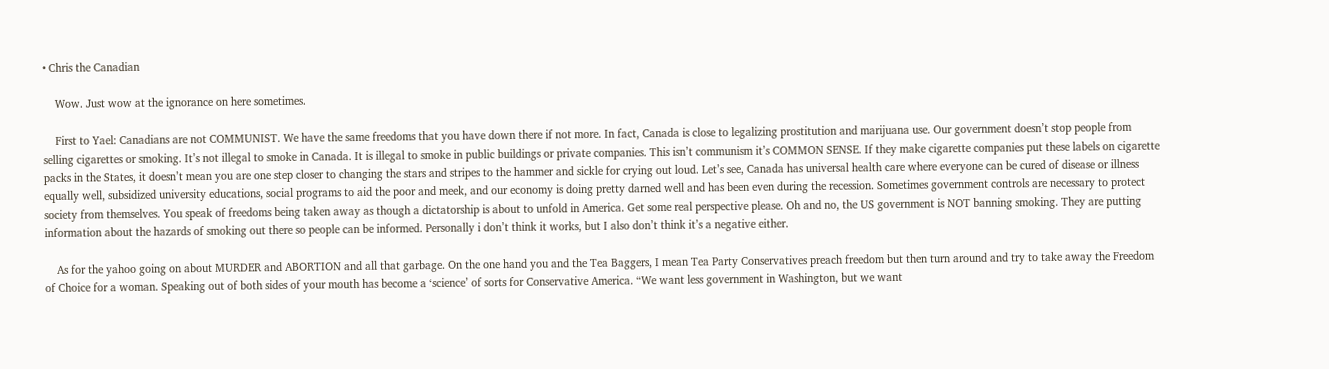• Chris the Canadian

    Wow. Just wow at the ignorance on here sometimes.

    First to Yael: Canadians are not COMMUNIST. We have the same freedoms that you have down there if not more. In fact, Canada is close to legalizing prostitution and marijuana use. Our government doesn’t stop people from selling cigarettes or smoking. It’s not illegal to smoke in Canada. It is illegal to smoke in public buildings or private companies. This isn’t communism it’s COMMON SENSE. If they make cigarette companies put these labels on cigarette packs in the States, it doesn’t mean you are one step closer to changing the stars and stripes to the hammer and sickle for crying out loud. Let’s see, Canada has universal health care where everyone can be cured of disease or illness equally well, subsidized university educations, social programs to aid the poor and meek, and our economy is doing pretty darned well and has been even during the recession. Sometimes government controls are necessary to protect society from themselves. You speak of freedoms being taken away as though a dictatorship is about to unfold in America. Get some real perspective please. Oh and no, the US government is NOT banning smoking. They are putting information about the hazards of smoking out there so people can be informed. Personally i don’t think it works, but I also don’t think it’s a negative either.

    As for the yahoo going on about MURDER and ABORTION and all that garbage. On the one hand you and the Tea Baggers, I mean Tea Party Conservatives preach freedom but then turn around and try to take away the Freedom of Choice for a woman. Speaking out of both sides of your mouth has become a ‘science’ of sorts for Conservative America. “We want less government in Washington, but we want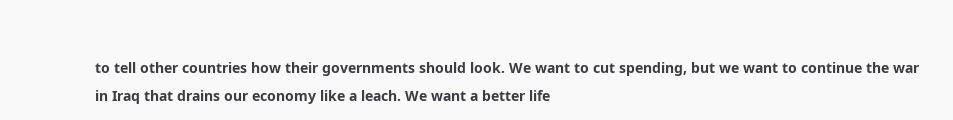to tell other countries how their governments should look. We want to cut spending, but we want to continue the war in Iraq that drains our economy like a leach. We want a better life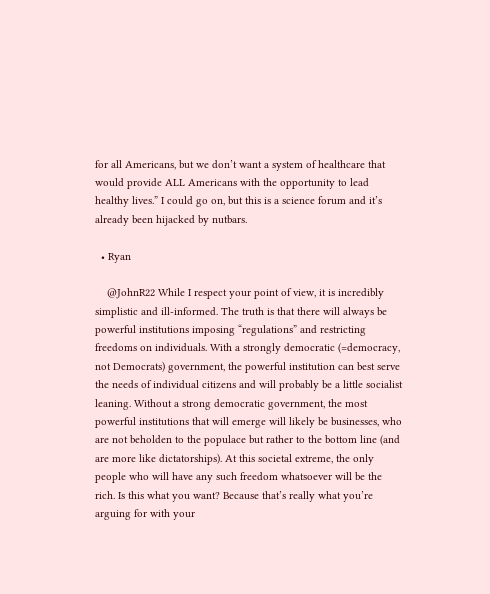for all Americans, but we don’t want a system of healthcare that would provide ALL Americans with the opportunity to lead healthy lives.” I could go on, but this is a science forum and it’s already been hijacked by nutbars.

  • Ryan

    @JohnR22 While I respect your point of view, it is incredibly simplistic and ill-informed. The truth is that there will always be powerful institutions imposing “regulations” and restricting freedoms on individuals. With a strongly democratic (=democracy, not Democrats) government, the powerful institution can best serve the needs of individual citizens and will probably be a little socialist leaning. Without a strong democratic government, the most powerful institutions that will emerge will likely be businesses, who are not beholden to the populace but rather to the bottom line (and are more like dictatorships). At this societal extreme, the only people who will have any such freedom whatsoever will be the rich. Is this what you want? Because that’s really what you’re arguing for with your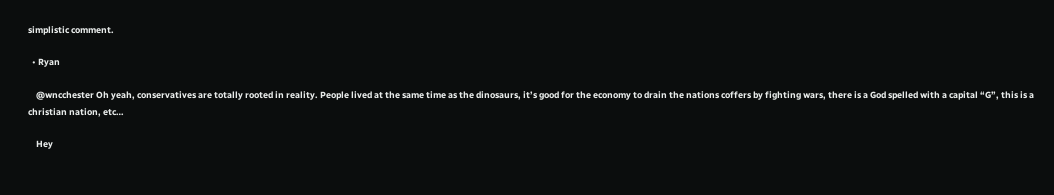simplistic comment.

  • Ryan

    @wncchester Oh yeah, conservatives are totally rooted in reality. People lived at the same time as the dinosaurs, it’s good for the economy to drain the nations coffers by fighting wars, there is a God spelled with a capital “G”, this is a christian nation, etc…

    Hey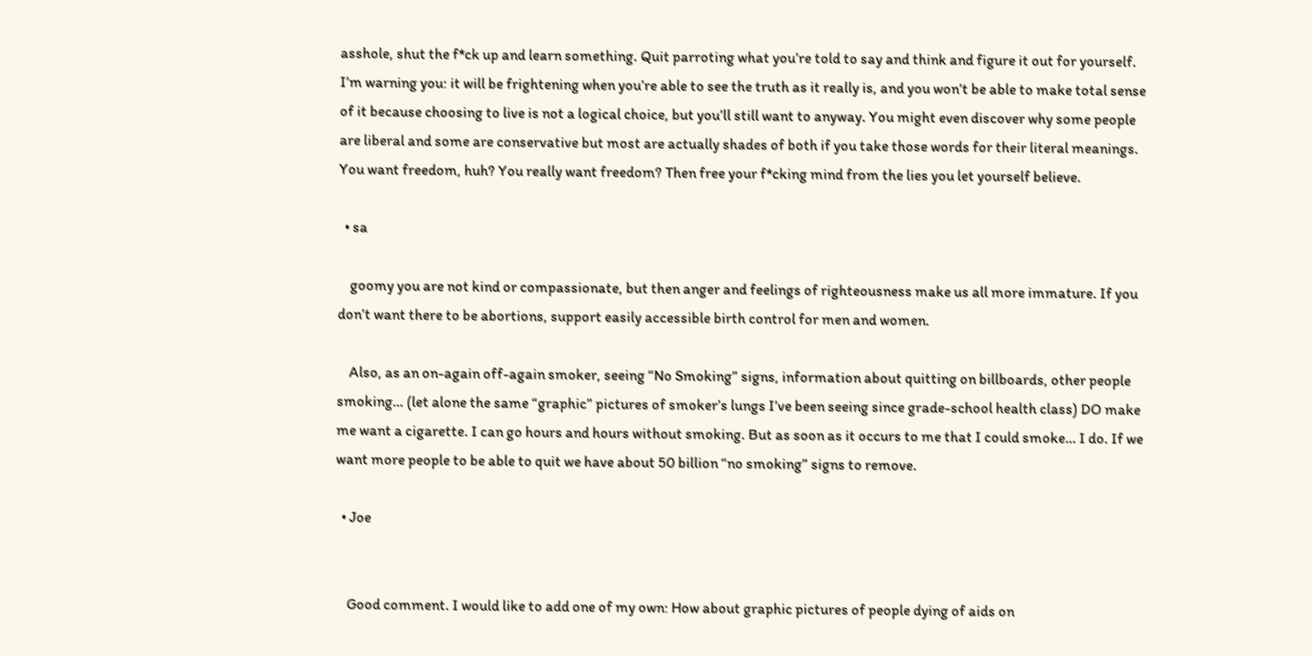asshole, shut the f*ck up and learn something. Quit parroting what you’re told to say and think and figure it out for yourself. I’m warning you: it will be frightening when you’re able to see the truth as it really is, and you won’t be able to make total sense of it because choosing to live is not a logical choice, but you’ll still want to anyway. You might even discover why some people are liberal and some are conservative but most are actually shades of both if you take those words for their literal meanings. You want freedom, huh? You really want freedom? Then free your f*cking mind from the lies you let yourself believe.

  • sa

    goomy you are not kind or compassionate, but then anger and feelings of righteousness make us all more immature. If you don’t want there to be abortions, support easily accessible birth control for men and women.

    Also, as an on-again off-again smoker, seeing “No Smoking” signs, information about quitting on billboards, other people smoking… (let alone the same “graphic” pictures of smoker’s lungs I’ve been seeing since grade-school health class) DO make me want a cigarette. I can go hours and hours without smoking. But as soon as it occurs to me that I could smoke… I do. If we want more people to be able to quit we have about 50 billion “no smoking” signs to remove.

  • Joe


    Good comment. I would like to add one of my own: How about graphic pictures of people dying of aids on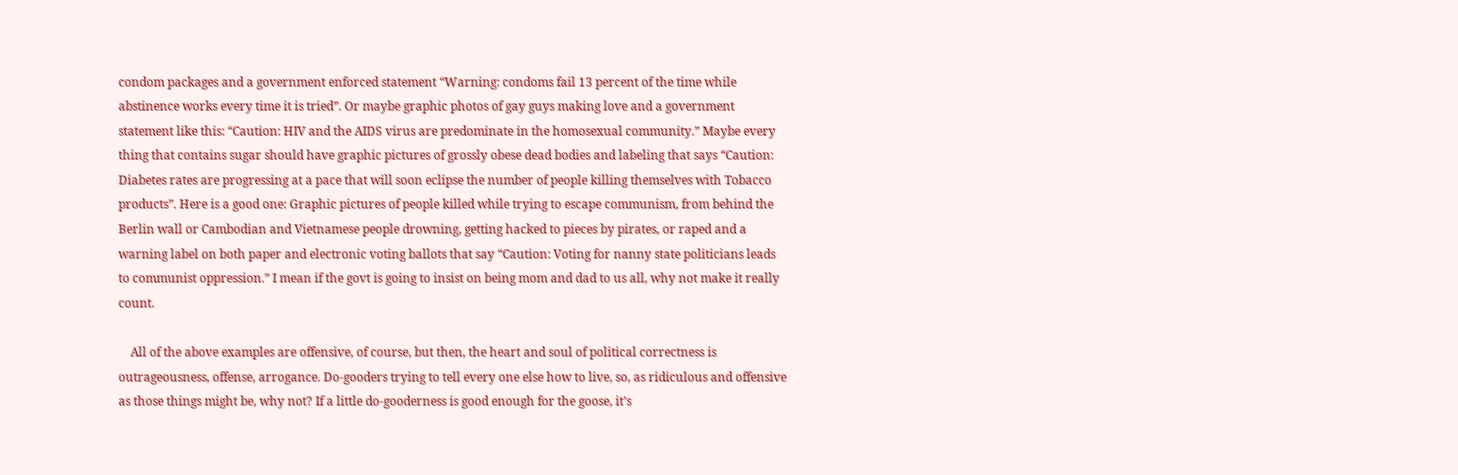condom packages and a government enforced statement “Warning: condoms fail 13 percent of the time while abstinence works every time it is tried”. Or maybe graphic photos of gay guys making love and a government statement like this: “Caution: HIV and the AIDS virus are predominate in the homosexual community.” Maybe every thing that contains sugar should have graphic pictures of grossly obese dead bodies and labeling that says “Caution: Diabetes rates are progressing at a pace that will soon eclipse the number of people killing themselves with Tobacco products”. Here is a good one: Graphic pictures of people killed while trying to escape communism, from behind the Berlin wall or Cambodian and Vietnamese people drowning, getting hacked to pieces by pirates, or raped and a warning label on both paper and electronic voting ballots that say “Caution: Voting for nanny state politicians leads to communist oppression.” I mean if the govt is going to insist on being mom and dad to us all, why not make it really count.

    All of the above examples are offensive, of course, but then, the heart and soul of political correctness is outrageousness, offense, arrogance. Do-gooders trying to tell every one else how to live, so, as ridiculous and offensive as those things might be, why not? If a little do-gooderness is good enough for the goose, it’s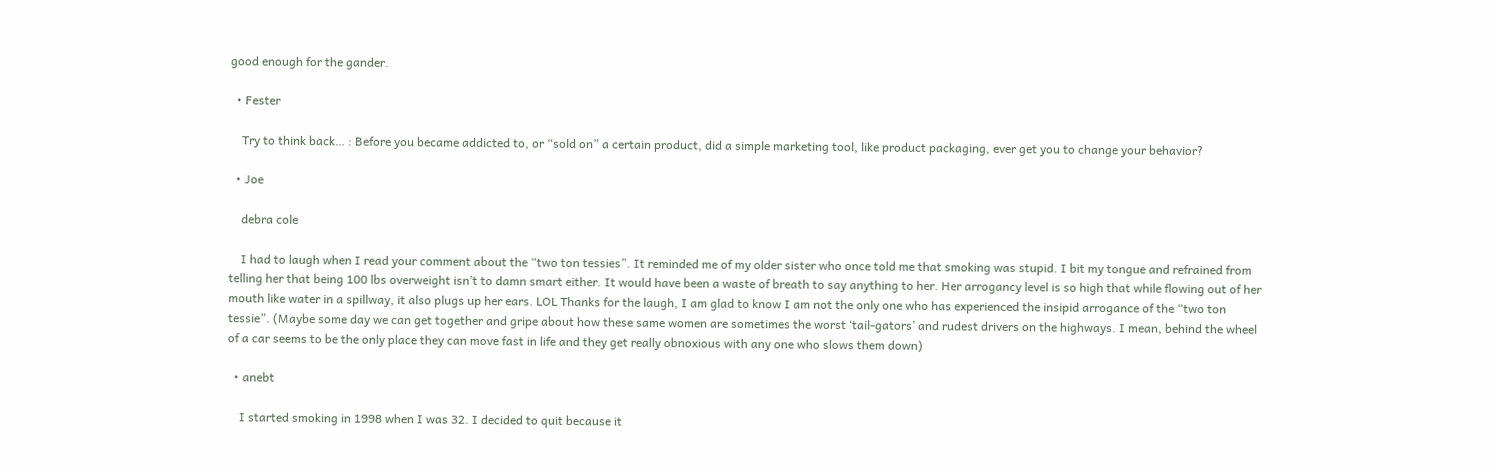good enough for the gander.

  • Fester

    Try to think back… : Before you became addicted to, or “sold on” a certain product, did a simple marketing tool, like product packaging, ever get you to change your behavior?

  • Joe

    debra cole

    I had to laugh when I read your comment about the “two ton tessies”. It reminded me of my older sister who once told me that smoking was stupid. I bit my tongue and refrained from telling her that being 100 lbs overweight isn’t to damn smart either. It would have been a waste of breath to say anything to her. Her arrogancy level is so high that while flowing out of her mouth like water in a spillway, it also plugs up her ears. LOL Thanks for the laugh, I am glad to know I am not the only one who has experienced the insipid arrogance of the “two ton tessie”. (Maybe some day we can get together and gripe about how these same women are sometimes the worst ‘tail-gators’ and rudest drivers on the highways. I mean, behind the wheel of a car seems to be the only place they can move fast in life and they get really obnoxious with any one who slows them down)

  • anebt

    I started smoking in 1998 when I was 32. I decided to quit because it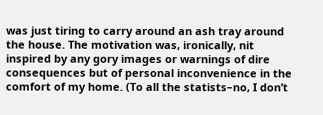was just tiring to carry around an ash tray around the house. The motivation was, ironically, nit inspired by any gory images or warnings of dire consequences but of personal inconvenience in the comfort of my home. (To all the statists–no, I don’t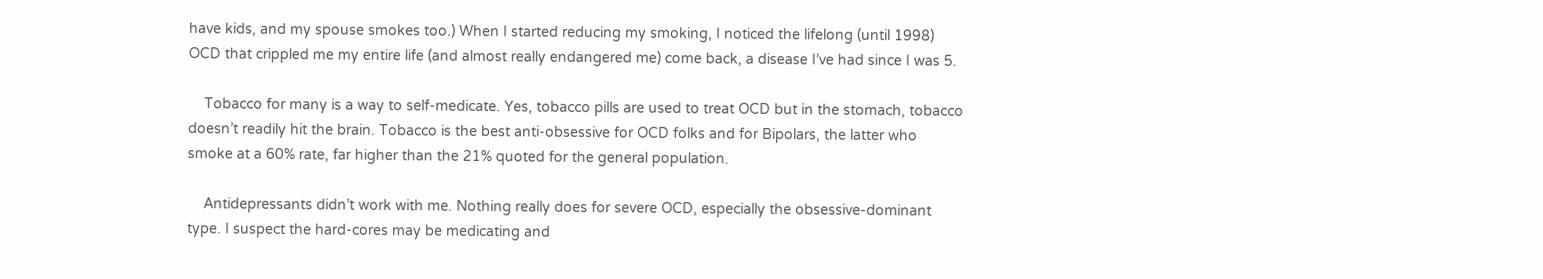have kids, and my spouse smokes too.) When I started reducing my smoking, I noticed the lifelong (until 1998) OCD that crippled me my entire life (and almost really endangered me) come back, a disease I’ve had since I was 5.

    Tobacco for many is a way to self-medicate. Yes, tobacco pills are used to treat OCD but in the stomach, tobacco doesn’t readily hit the brain. Tobacco is the best anti-obsessive for OCD folks and for Bipolars, the latter who smoke at a 60% rate, far higher than the 21% quoted for the general population.

    Antidepressants didn’t work with me. Nothing really does for severe OCD, especially the obsessive-dominant type. I suspect the hard-cores may be medicating and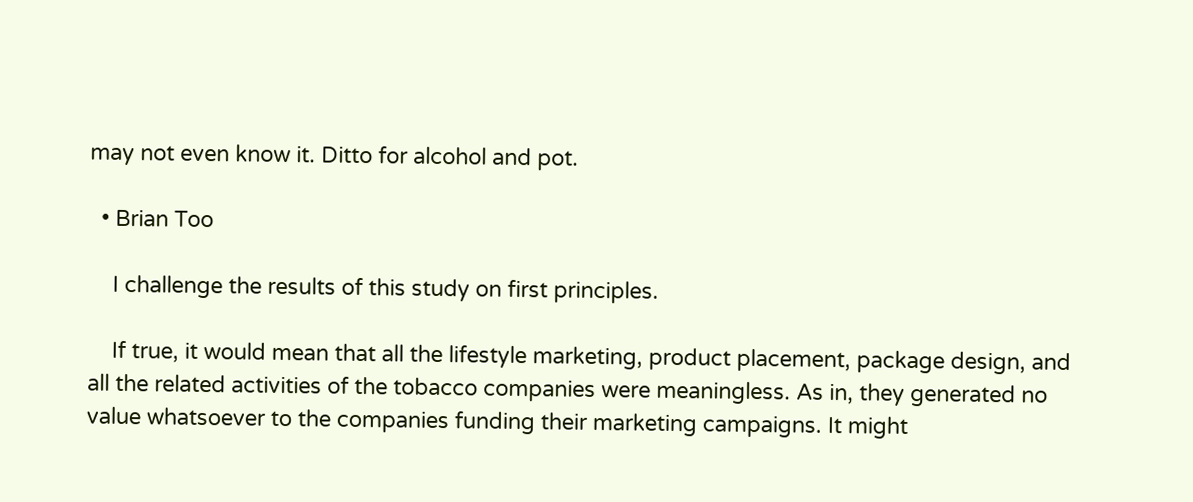may not even know it. Ditto for alcohol and pot.

  • Brian Too

    I challenge the results of this study on first principles.

    If true, it would mean that all the lifestyle marketing, product placement, package design, and all the related activities of the tobacco companies were meaningless. As in, they generated no value whatsoever to the companies funding their marketing campaigns. It might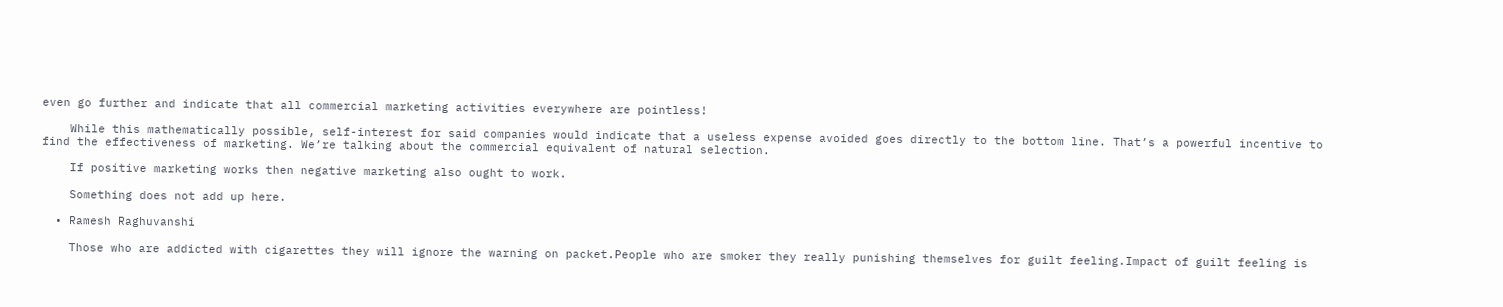even go further and indicate that all commercial marketing activities everywhere are pointless!

    While this mathematically possible, self-interest for said companies would indicate that a useless expense avoided goes directly to the bottom line. That’s a powerful incentive to find the effectiveness of marketing. We’re talking about the commercial equivalent of natural selection.

    If positive marketing works then negative marketing also ought to work.

    Something does not add up here.

  • Ramesh Raghuvanshi

    Those who are addicted with cigarettes they will ignore the warning on packet.People who are smoker they really punishing themselves for guilt feeling.Impact of guilt feeling is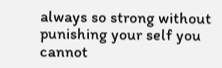always so strong without punishing your self you cannot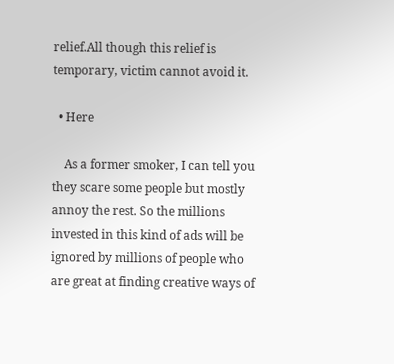relief.All though this relief is temporary, victim cannot avoid it.

  • Here

    As a former smoker, I can tell you they scare some people but mostly annoy the rest. So the millions invested in this kind of ads will be ignored by millions of people who are great at finding creative ways of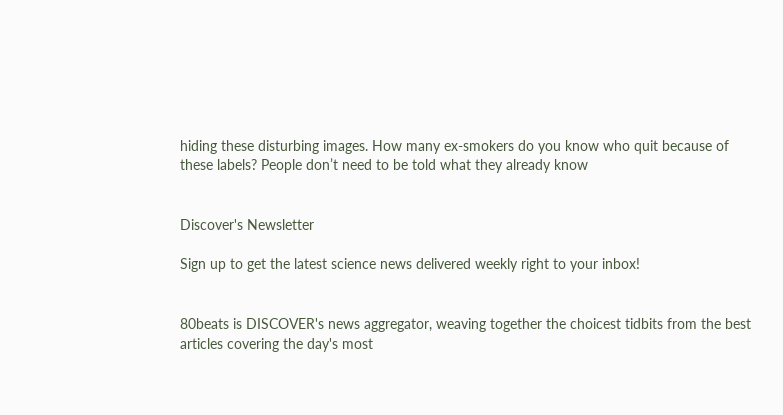hiding these disturbing images. How many ex-smokers do you know who quit because of these labels? People don’t need to be told what they already know


Discover's Newsletter

Sign up to get the latest science news delivered weekly right to your inbox!


80beats is DISCOVER's news aggregator, weaving together the choicest tidbits from the best articles covering the day's most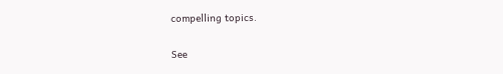compelling topics.

See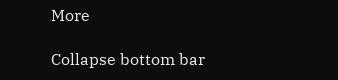More

Collapse bottom bar